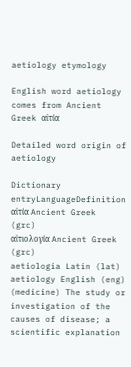aetiology etymology

English word aetiology comes from Ancient Greek αἰτία

Detailed word origin of aetiology

Dictionary entryLanguageDefinition
αἰτία Ancient Greek (grc)
αἰτιολογία Ancient Greek (grc)
aetiologia Latin (lat)
aetiology English (eng) (medicine) The study or investigation of the causes of disease; a scientific explanation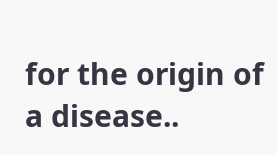for the origin of a disease..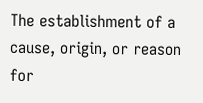The establishment of a cause, origin, or reason for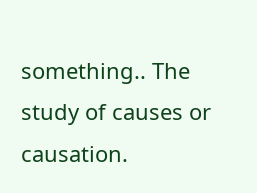something.. The study of causes or causation.